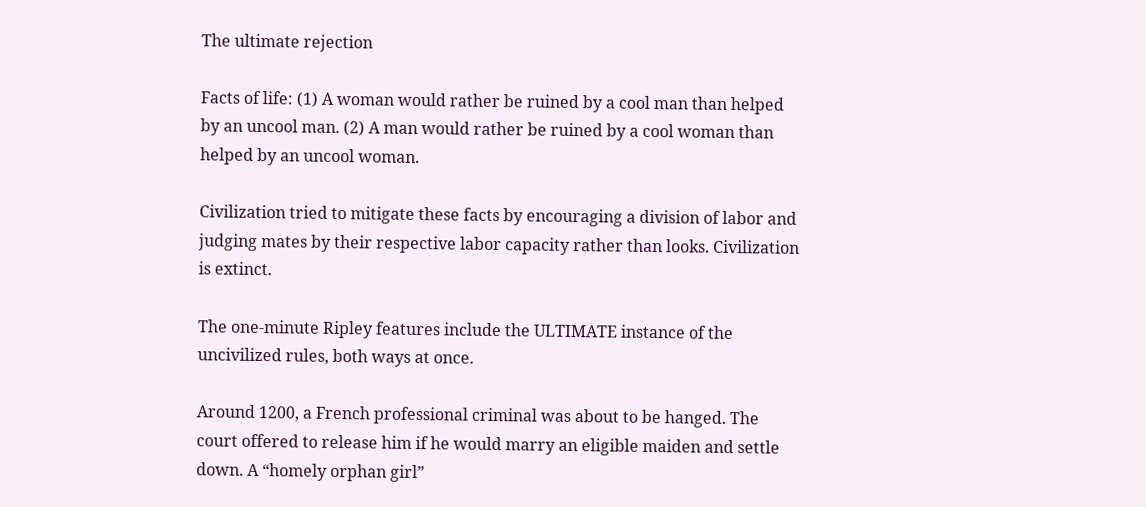The ultimate rejection

Facts of life: (1) A woman would rather be ruined by a cool man than helped by an uncool man. (2) A man would rather be ruined by a cool woman than helped by an uncool woman.

Civilization tried to mitigate these facts by encouraging a division of labor and judging mates by their respective labor capacity rather than looks. Civilization is extinct.

The one-minute Ripley features include the ULTIMATE instance of the uncivilized rules, both ways at once.

Around 1200, a French professional criminal was about to be hanged. The court offered to release him if he would marry an eligible maiden and settle down. A “homely orphan girl”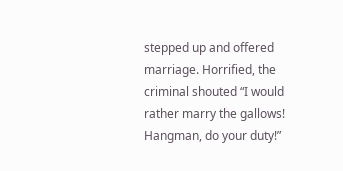stepped up and offered marriage. Horrified, the criminal shouted “I would rather marry the gallows! Hangman, do your duty!”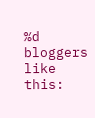%d bloggers like this: